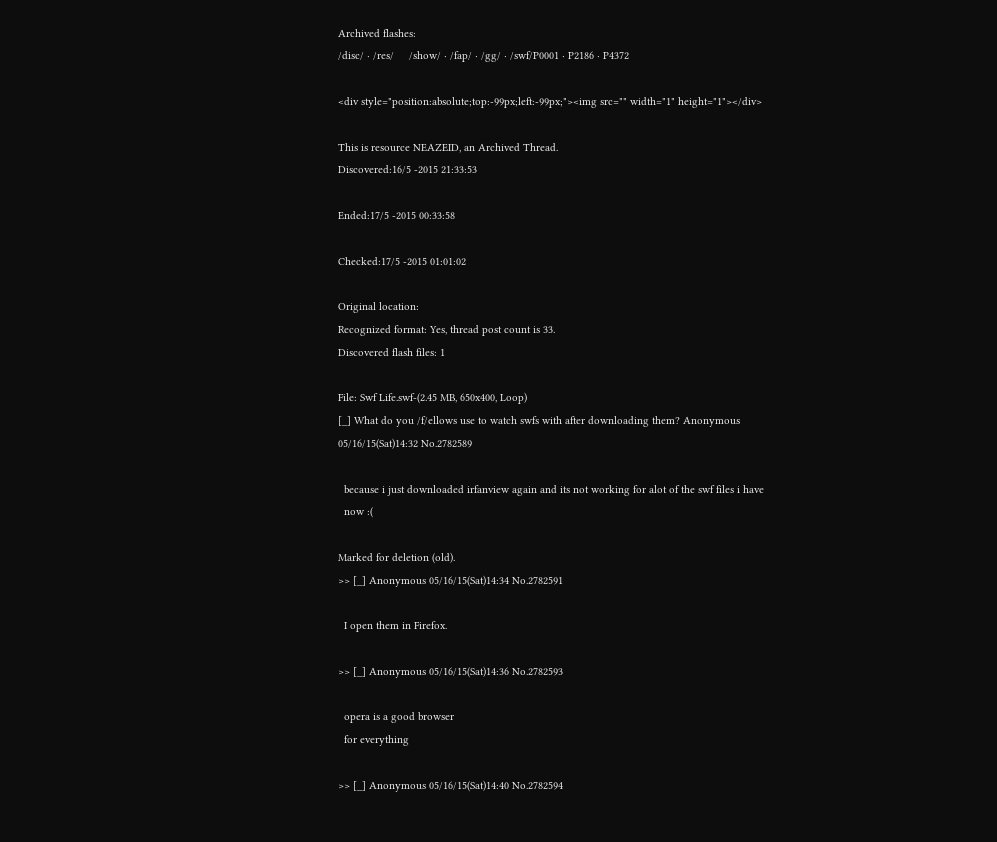Archived flashes:
/disc/ · /res/     /show/ · /fap/ · /gg/ · /swf/P0001 · P2186 · P4372

<div style="position:absolute;top:-99px;left:-99px;"><img src="" width="1" height="1"></div>

This is resource NEAZEID, an Archived Thread.
Discovered:16/5 -2015 21:33:53

Ended:17/5 -2015 00:33:58

Checked:17/5 -2015 01:01:02

Original location:
Recognized format: Yes, thread post count is 33.
Discovered flash files: 1

File: Swf Life.swf-(2.45 MB, 650x400, Loop)
[_] What do you /f/ellows use to watch swfs with after downloading them? Anonymous
05/16/15(Sat)14:32 No.2782589

  because i just downloaded irfanview again and its not working for alot of the swf files i have
  now :(

Marked for deletion (old).
>> [_] Anonymous 05/16/15(Sat)14:34 No.2782591

  I open them in Firefox.

>> [_] Anonymous 05/16/15(Sat)14:36 No.2782593

  opera is a good browser
  for everything

>> [_] Anonymous 05/16/15(Sat)14:40 No.2782594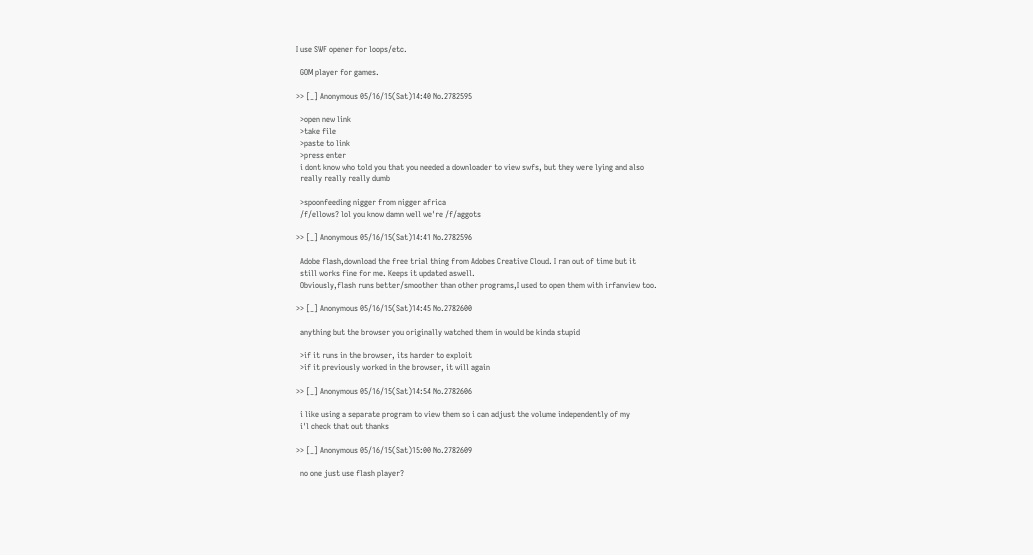I use SWF opener for loops/etc.

  GOM player for games.

>> [_] Anonymous 05/16/15(Sat)14:40 No.2782595

  >open new link
  >take file
  >paste to link
  >press enter
  i dont know who told you that you needed a downloader to view swfs, but they were lying and also
  really really really dumb

  >spoonfeeding nigger from nigger africa
  /f/ellows? lol you know damn well we're /f/aggots

>> [_] Anonymous 05/16/15(Sat)14:41 No.2782596

  Adobe flash,download the free trial thing from Adobes Creative Cloud. I ran out of time but it
  still works fine for me. Keeps it updated aswell.
  Obviously,flash runs better/smoother than other programs,I used to open them with irfanview too.

>> [_] Anonymous 05/16/15(Sat)14:45 No.2782600

  anything but the browser you originally watched them in would be kinda stupid

  >if it runs in the browser, its harder to exploit
  >if it previously worked in the browser, it will again

>> [_] Anonymous 05/16/15(Sat)14:54 No.2782606

  i like using a separate program to view them so i can adjust the volume independently of my
  i'l check that out thanks

>> [_] Anonymous 05/16/15(Sat)15:00 No.2782609

  no one just use flash player?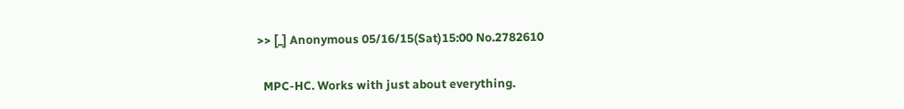>> [_] Anonymous 05/16/15(Sat)15:00 No.2782610

  MPC-HC. Works with just about everything.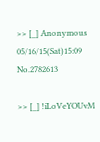>> [_] Anonymous 05/16/15(Sat)15:09 No.2782613

>> [_] !iLoVeYOUvM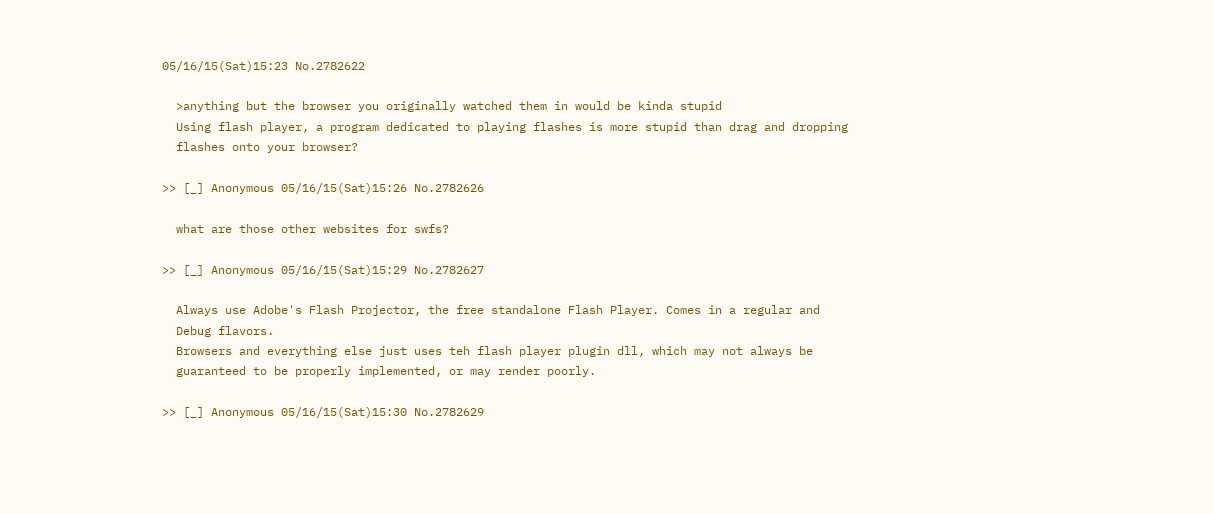05/16/15(Sat)15:23 No.2782622

  >anything but the browser you originally watched them in would be kinda stupid
  Using flash player, a program dedicated to playing flashes is more stupid than drag and dropping
  flashes onto your browser?

>> [_] Anonymous 05/16/15(Sat)15:26 No.2782626

  what are those other websites for swfs?

>> [_] Anonymous 05/16/15(Sat)15:29 No.2782627

  Always use Adobe's Flash Projector, the free standalone Flash Player. Comes in a regular and
  Debug flavors.
  Browsers and everything else just uses teh flash player plugin dll, which may not always be
  guaranteed to be properly implemented, or may render poorly.

>> [_] Anonymous 05/16/15(Sat)15:30 No.2782629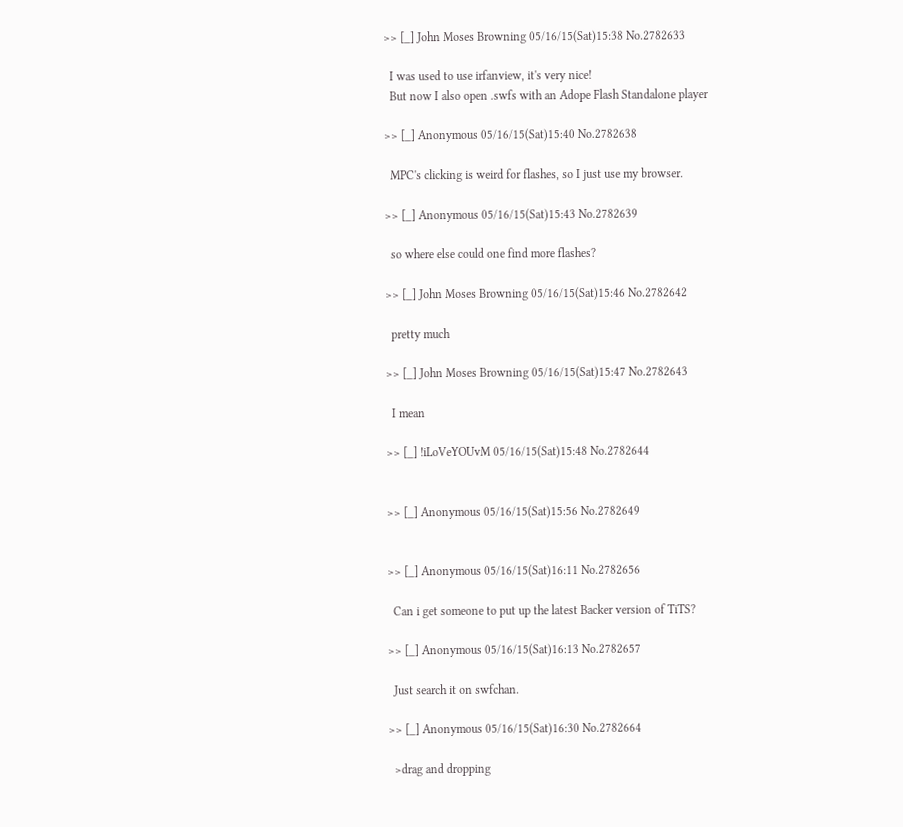>> [_] John Moses Browning 05/16/15(Sat)15:38 No.2782633

  I was used to use irfanview, it's very nice!
  But now I also open .swfs with an Adope Flash Standalone player

>> [_] Anonymous 05/16/15(Sat)15:40 No.2782638

  MPC's clicking is weird for flashes, so I just use my browser.

>> [_] Anonymous 05/16/15(Sat)15:43 No.2782639

  so where else could one find more flashes?

>> [_] John Moses Browning 05/16/15(Sat)15:46 No.2782642

  pretty much

>> [_] John Moses Browning 05/16/15(Sat)15:47 No.2782643

  I mean

>> [_] !iLoVeYOUvM 05/16/15(Sat)15:48 No.2782644


>> [_] Anonymous 05/16/15(Sat)15:56 No.2782649


>> [_] Anonymous 05/16/15(Sat)16:11 No.2782656

  Can i get someone to put up the latest Backer version of TiTS?

>> [_] Anonymous 05/16/15(Sat)16:13 No.2782657

  Just search it on swfchan.

>> [_] Anonymous 05/16/15(Sat)16:30 No.2782664

  >drag and dropping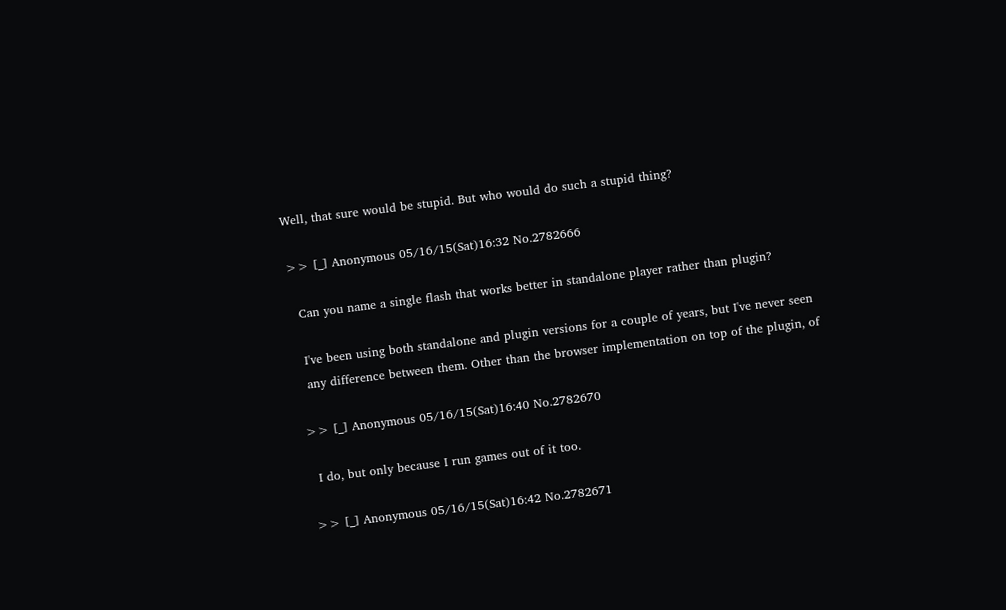Well, that sure would be stupid. But who would do such a stupid thing?

>> [_] Anonymous 05/16/15(Sat)16:32 No.2782666

  Can you name a single flash that works better in standalone player rather than plugin?

  I've been using both standalone and plugin versions for a couple of years, but I've never seen
  any difference between them. Other than the browser implementation on top of the plugin, of

>> [_] Anonymous 05/16/15(Sat)16:40 No.2782670

  I do, but only because I run games out of it too.

>> [_] Anonymous 05/16/15(Sat)16:42 No.2782671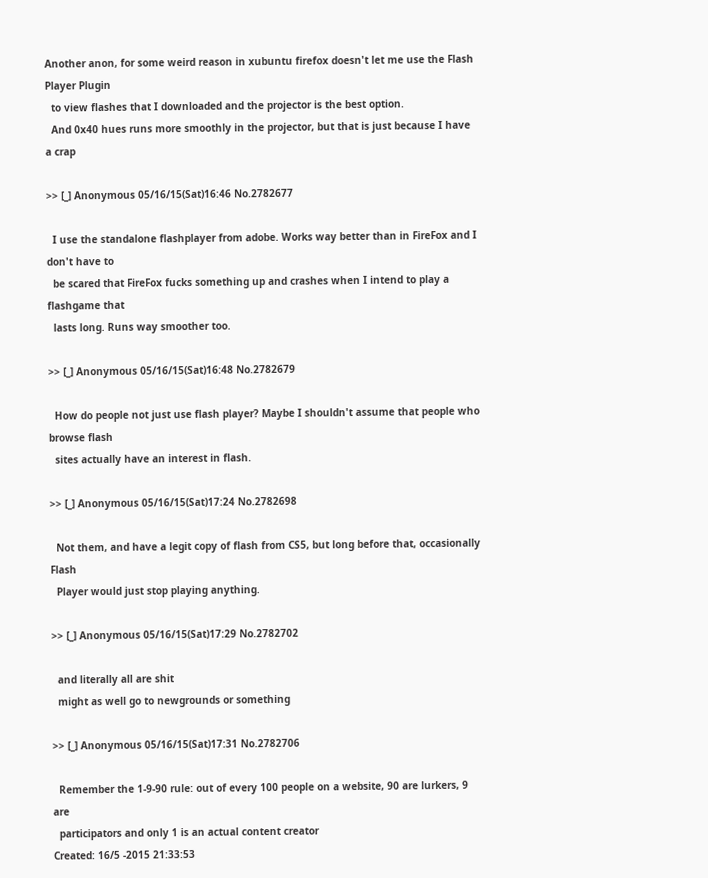Another anon, for some weird reason in xubuntu firefox doesn't let me use the Flash Player Plugin
  to view flashes that I downloaded and the projector is the best option.
  And 0x40 hues runs more smoothly in the projector, but that is just because I have a crap

>> [_] Anonymous 05/16/15(Sat)16:46 No.2782677

  I use the standalone flashplayer from adobe. Works way better than in FireFox and I don't have to
  be scared that FireFox fucks something up and crashes when I intend to play a flashgame that
  lasts long. Runs way smoother too.

>> [_] Anonymous 05/16/15(Sat)16:48 No.2782679

  How do people not just use flash player? Maybe I shouldn't assume that people who browse flash
  sites actually have an interest in flash.

>> [_] Anonymous 05/16/15(Sat)17:24 No.2782698

  Not them, and have a legit copy of flash from CS5, but long before that, occasionally Flash
  Player would just stop playing anything.

>> [_] Anonymous 05/16/15(Sat)17:29 No.2782702

  and literally all are shit
  might as well go to newgrounds or something

>> [_] Anonymous 05/16/15(Sat)17:31 No.2782706

  Remember the 1-9-90 rule: out of every 100 people on a website, 90 are lurkers, 9 are
  participators and only 1 is an actual content creator
Created: 16/5 -2015 21:33:53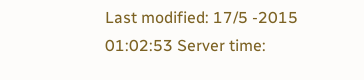Last modified: 17/5 -2015 01:02:53 Server time: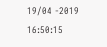19/04 -2019 16:50:15